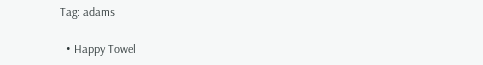Tag: adams

  • Happy Towel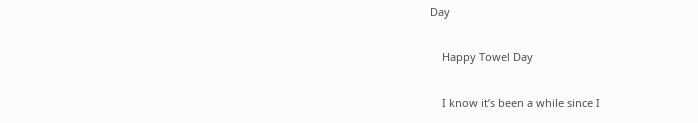Day

    Happy Towel Day

    I know it’s been a while since I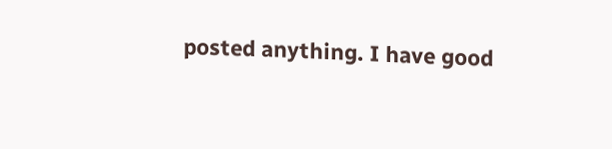posted anything. I have good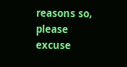reasons so, please excuse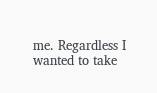me. Regardless I wanted to take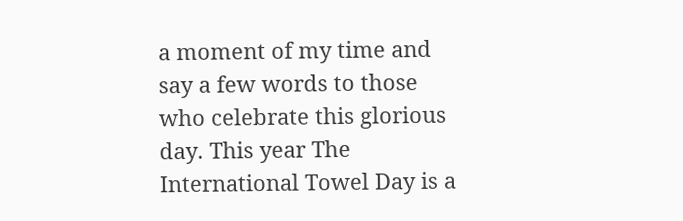a moment of my time and say a few words to those who celebrate this glorious day. This year The International Towel Day is a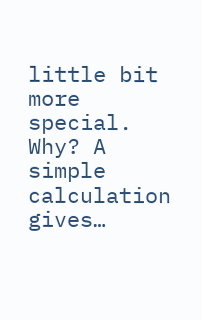little bit more special. Why? A simple calculation gives…